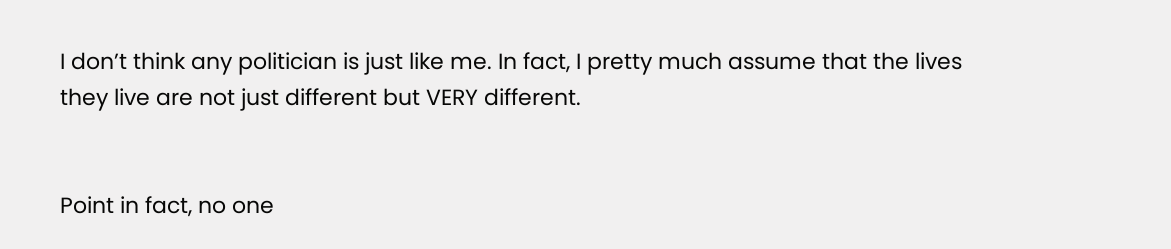I don’t think any politician is just like me. In fact, I pretty much assume that the lives they live are not just different but VERY different.


Point in fact, no one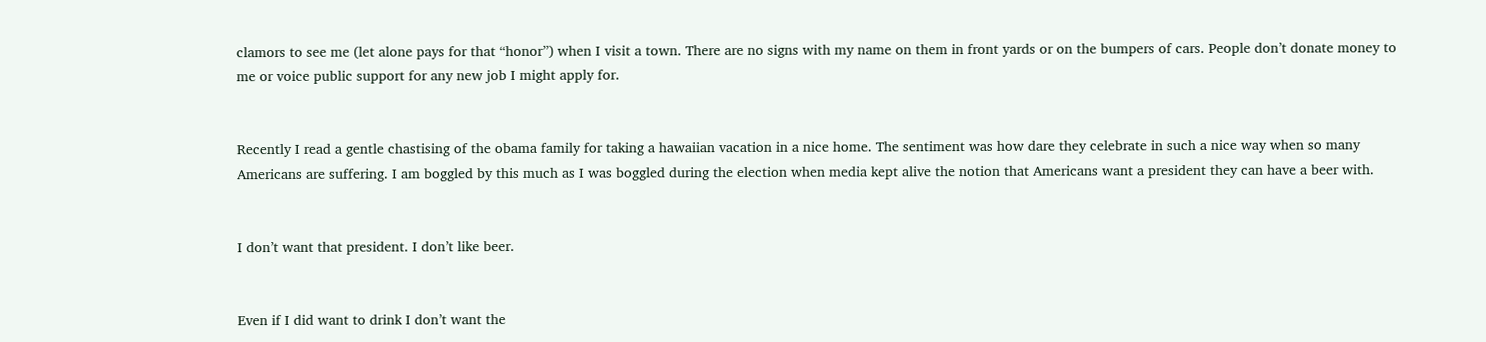clamors to see me (let alone pays for that “honor”) when I visit a town. There are no signs with my name on them in front yards or on the bumpers of cars. People don’t donate money to me or voice public support for any new job I might apply for.


Recently I read a gentle chastising of the obama family for taking a hawaiian vacation in a nice home. The sentiment was how dare they celebrate in such a nice way when so many Americans are suffering. I am boggled by this much as I was boggled during the election when media kept alive the notion that Americans want a president they can have a beer with.


I don’t want that president. I don’t like beer.


Even if I did want to drink I don’t want the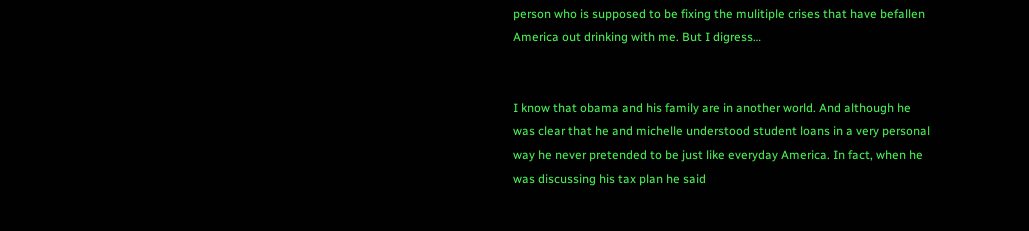person who is supposed to be fixing the mulitiple crises that have befallen America out drinking with me. But I digress…


I know that obama and his family are in another world. And although he was clear that he and michelle understood student loans in a very personal way he never pretended to be just like everyday America. In fact, when he was discussing his tax plan he said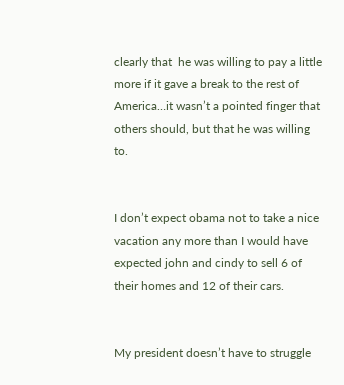clearly that  he was willing to pay a little more if it gave a break to the rest of America…it wasn’t a pointed finger that others should, but that he was willing to.


I don’t expect obama not to take a nice vacation any more than I would have expected john and cindy to sell 6 of their homes and 12 of their cars.


My president doesn’t have to struggle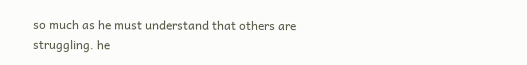so much as he must understand that others are struggling. he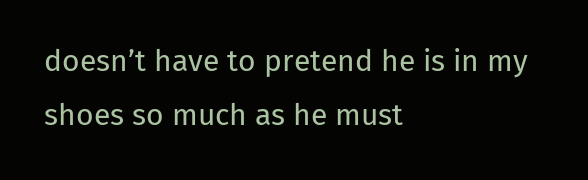doesn’t have to pretend he is in my shoes so much as he must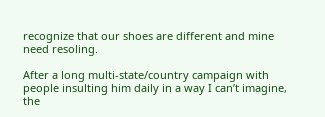recognize that our shoes are different and mine need resoling.

After a long multi-state/country campaign with people insulting him daily in a way I can’t imagine, the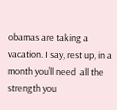obamas are taking a vacation. I say, rest up, in a month you’ll need  all the strength you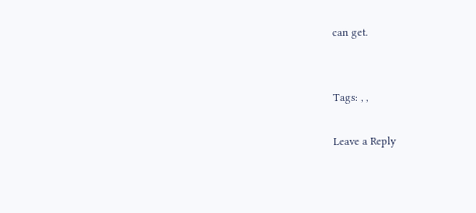can get.


Tags: , ,

Leave a Reply